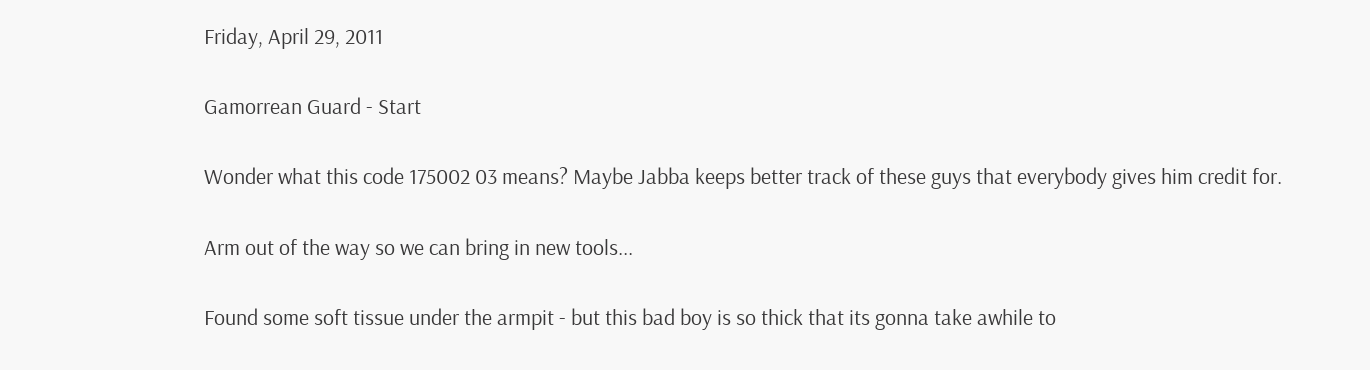Friday, April 29, 2011

Gamorrean Guard - Start

Wonder what this code 175002 03 means? Maybe Jabba keeps better track of these guys that everybody gives him credit for.

Arm out of the way so we can bring in new tools...

Found some soft tissue under the armpit - but this bad boy is so thick that its gonna take awhile to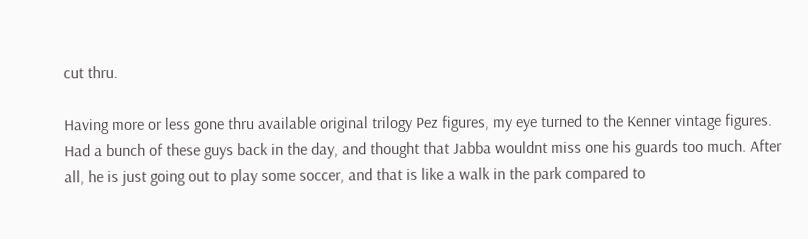cut thru.

Having more or less gone thru available original trilogy Pez figures, my eye turned to the Kenner vintage figures. Had a bunch of these guys back in the day, and thought that Jabba wouldnt miss one his guards too much. After all, he is just going out to play some soccer, and that is like a walk in the park compared to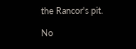the Rancor's pit.

No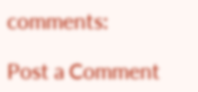comments:

Post a Comment